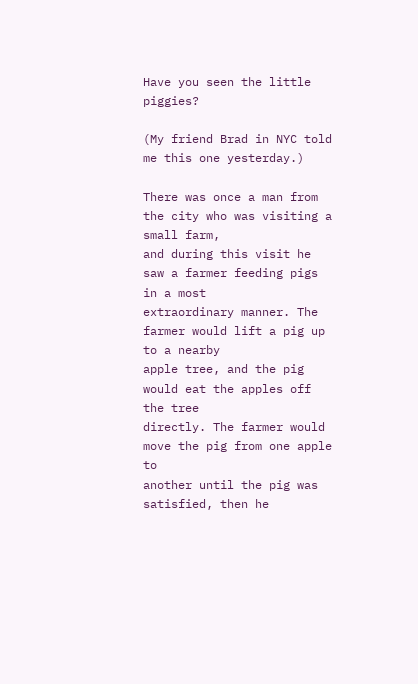Have you seen the little piggies?

(My friend Brad in NYC told me this one yesterday.)

There was once a man from the city who was visiting a small farm,
and during this visit he saw a farmer feeding pigs in a most
extraordinary manner. The farmer would lift a pig up to a nearby
apple tree, and the pig would eat the apples off the tree
directly. The farmer would move the pig from one apple to
another until the pig was satisfied, then he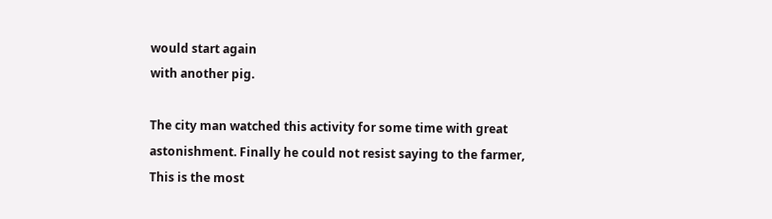would start again
with another pig.

The city man watched this activity for some time with great
astonishment. Finally he could not resist saying to the farmer,
This is the most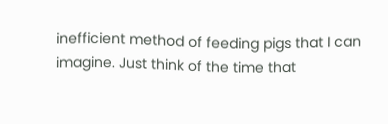inefficient method of feeding pigs that I can
imagine. Just think of the time that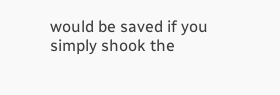would be saved if you
simply shook the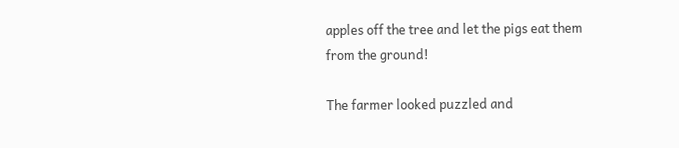apples off the tree and let the pigs eat them
from the ground!

The farmer looked puzzled and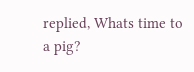replied, Whats time to a pig?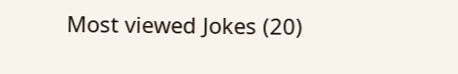Most viewed Jokes (20)